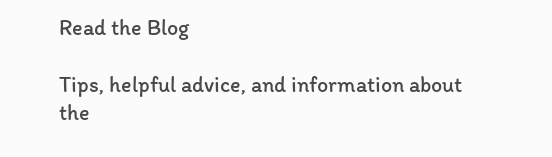Read the Blog

Tips, helpful advice, and information about the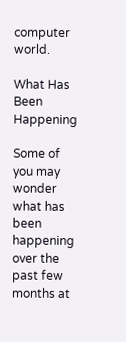computer world.

What Has Been Happening

Some of you may wonder what has been happening over the past few months at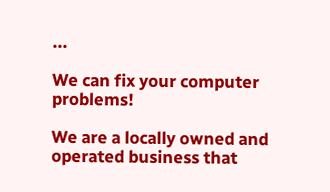...

We can fix your computer problems!

We are a locally owned and operated business that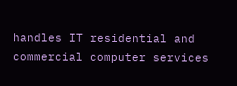handles IT residential and commercial computer services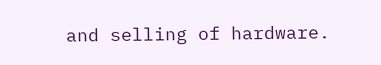and selling of hardware.